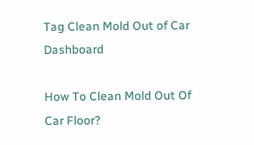Tag Clean Mold Out of Car Dashboard

How To Clean Mold Out Of Car Floor?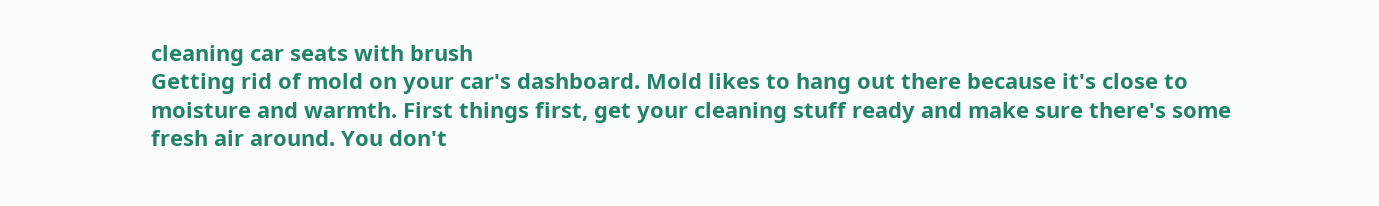cleaning car seats with brush
Getting rid of mold on your car's dashboard. Mold likes to hang out there because it's close to moisture and warmth. First things first, get your cleaning stuff ready and make sure there's some fresh air around. You don't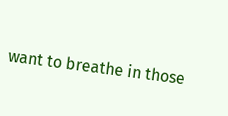want to breathe in those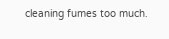cleaning fumes too much.